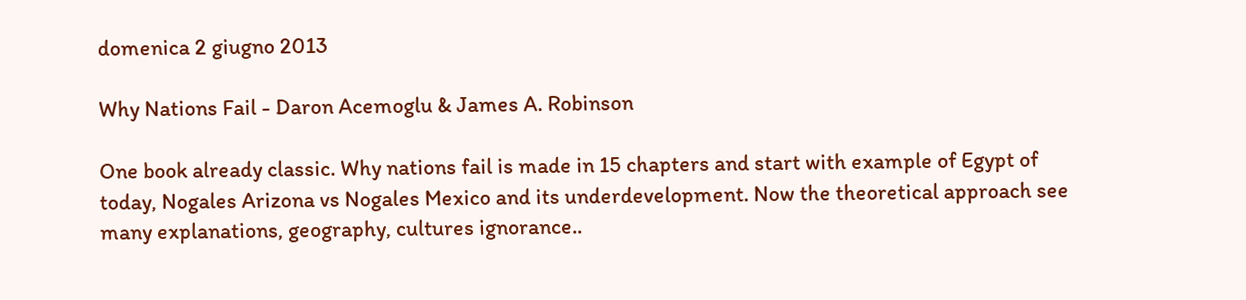domenica 2 giugno 2013

Why Nations Fail - Daron Acemoglu & James A. Robinson

One book already classic. Why nations fail is made in 15 chapters and start with example of Egypt of today, Nogales Arizona vs Nogales Mexico and its underdevelopment. Now the theoretical approach see many explanations, geography, cultures ignorance..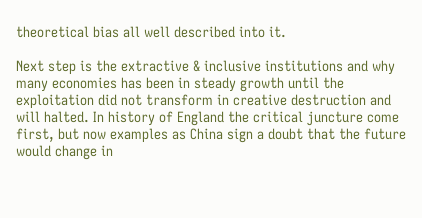theoretical bias all well described into it.

Next step is the extractive & inclusive institutions and why many economies has been in steady growth until the exploitation did not transform in creative destruction and will halted. In history of England the critical juncture come first, but now examples as China sign a doubt that the future would change in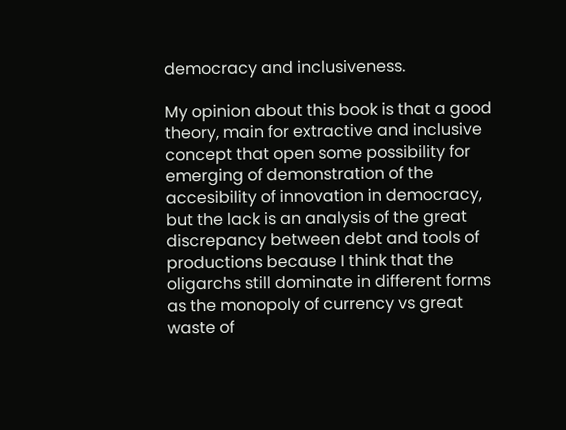democracy and inclusiveness.

My opinion about this book is that a good theory, main for extractive and inclusive concept that open some possibility for emerging of demonstration of the accesibility of innovation in democracy, but the lack is an analysis of the great discrepancy between debt and tools of productions because I think that the oligarchs still dominate in different forms as the monopoly of currency vs great waste of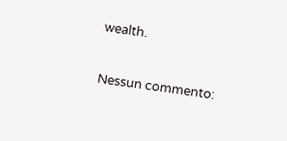wealth.

Nessun commento: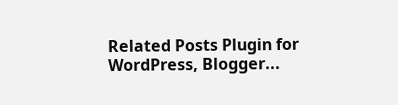Related Posts Plugin for WordPress, Blogger...